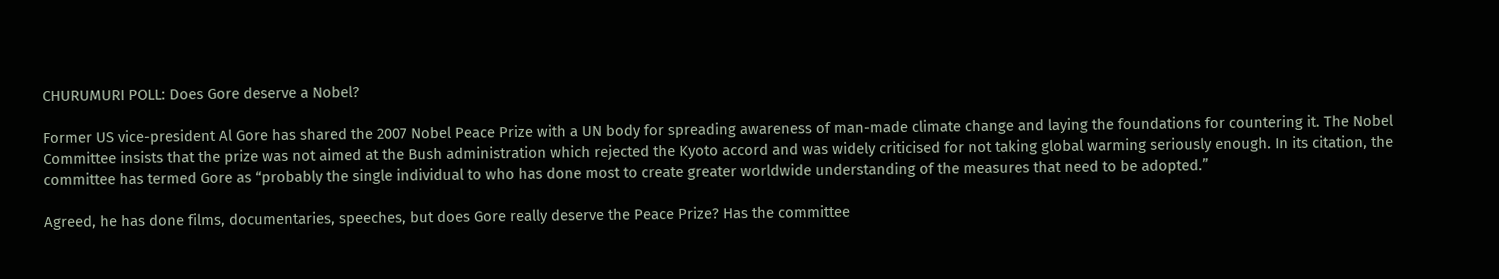CHURUMURI POLL: Does Gore deserve a Nobel?

Former US vice-president Al Gore has shared the 2007 Nobel Peace Prize with a UN body for spreading awareness of man-made climate change and laying the foundations for countering it. The Nobel Committee insists that the prize was not aimed at the Bush administration which rejected the Kyoto accord and was widely criticised for not taking global warming seriously enough. In its citation, the committee has termed Gore as “probably the single individual to who has done most to create greater worldwide understanding of the measures that need to be adopted.”

Agreed, he has done films, documentaries, speeches, but does Gore really deserve the Peace Prize? Has the committee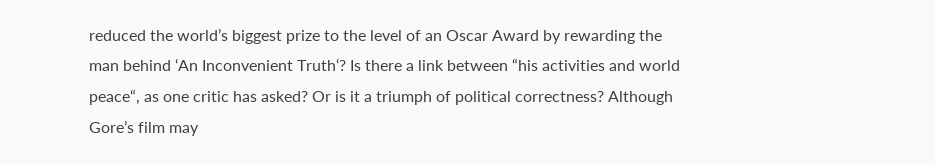reduced the world’s biggest prize to the level of an Oscar Award by rewarding the man behind ‘An Inconvenient Truth‘? Is there a link between “his activities and world peace“, as one critic has asked? Or is it a triumph of political correctness? Although Gore’s film may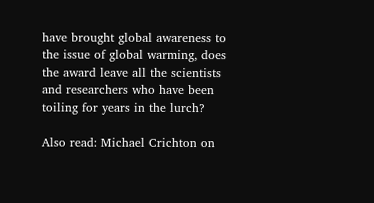have brought global awareness to the issue of global warming, does the award leave all the scientists and researchers who have been toiling for years in the lurch?

Also read: Michael Crichton on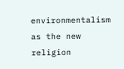environmentalism as the new religion